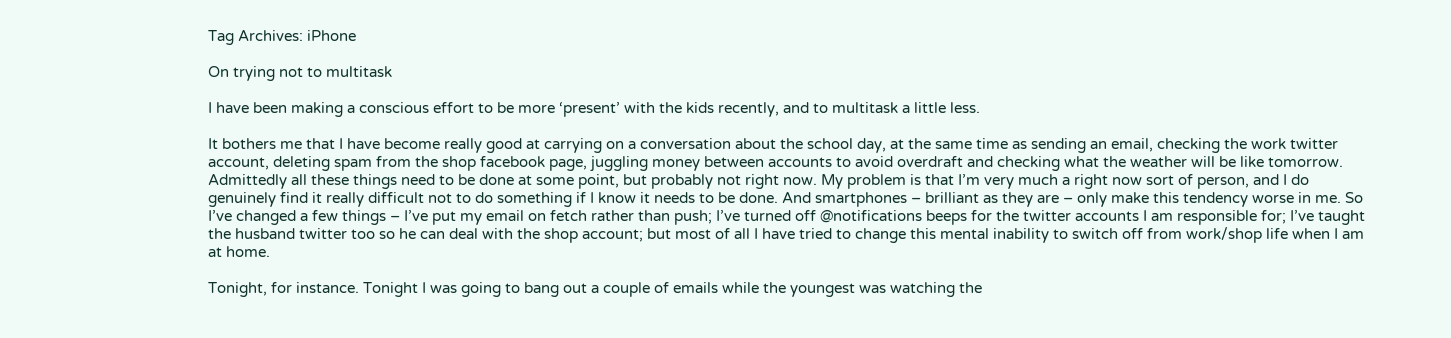Tag Archives: iPhone

On trying not to multitask

I have been making a conscious effort to be more ‘present’ with the kids recently, and to multitask a little less.

It bothers me that I have become really good at carrying on a conversation about the school day, at the same time as sending an email, checking the work twitter account, deleting spam from the shop facebook page, juggling money between accounts to avoid overdraft and checking what the weather will be like tomorrow. Admittedly all these things need to be done at some point, but probably not right now. My problem is that I’m very much a right now sort of person, and I do genuinely find it really difficult not to do something if I know it needs to be done. And smartphones – brilliant as they are – only make this tendency worse in me. So I’ve changed a few things – I’ve put my email on fetch rather than push; I’ve turned off @notifications beeps for the twitter accounts I am responsible for; I’ve taught the husband twitter too so he can deal with the shop account; but most of all I have tried to change this mental inability to switch off from work/shop life when I am at home.

Tonight, for instance. Tonight I was going to bang out a couple of emails while the youngest was watching the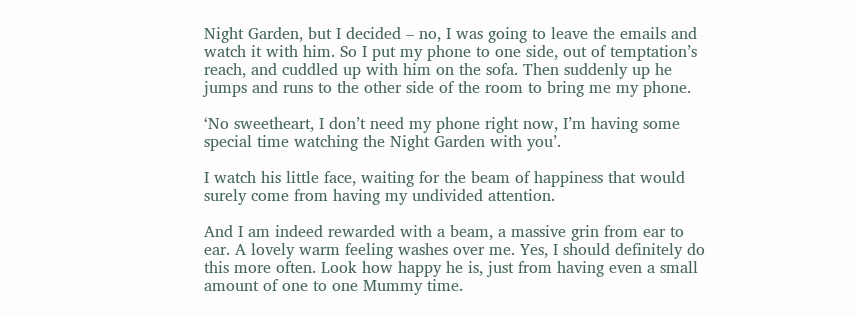Night Garden, but I decided – no, I was going to leave the emails and watch it with him. So I put my phone to one side, out of temptation’s reach, and cuddled up with him on the sofa. Then suddenly up he jumps and runs to the other side of the room to bring me my phone.

‘No sweetheart, I don’t need my phone right now, I’m having some special time watching the Night Garden with you’.

I watch his little face, waiting for the beam of happiness that would surely come from having my undivided attention.

And I am indeed rewarded with a beam, a massive grin from ear to ear. A lovely warm feeling washes over me. Yes, I should definitely do this more often. Look how happy he is, just from having even a small amount of one to one Mummy time.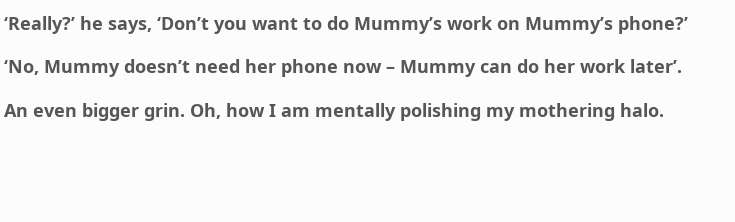‘Really?’ he says, ‘Don’t you want to do Mummy’s work on Mummy’s phone?’

‘No, Mummy doesn’t need her phone now – Mummy can do her work later’.

An even bigger grin. Oh, how I am mentally polishing my mothering halo.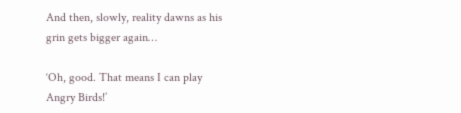And then, slowly, reality dawns as his grin gets bigger again…

‘Oh, good. That means I can play Angry Birds!’